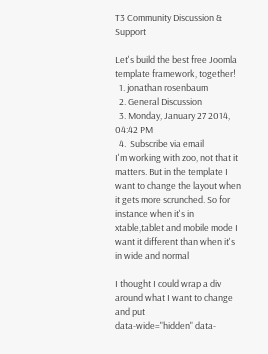T3 Community Discussion & Support

Let's build the best free Joomla template framework, together!
  1. jonathan rosenbaum
  2. General Discussion
  3. Monday, January 27 2014, 04:42 PM
  4.  Subscribe via email
I'm working with zoo, not that it matters. But in the template I want to change the layout when it gets more scrunched. So for instance when it's in xtable,tablet and mobile mode I want it different than when it's in wide and normal

I thought I could wrap a div around what I want to change and put
data-wide="hidden" data-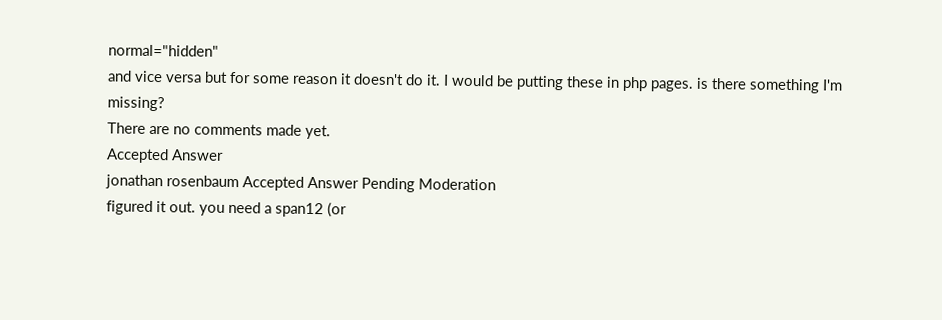normal="hidden"
and vice versa but for some reason it doesn't do it. I would be putting these in php pages. is there something I'm missing?
There are no comments made yet.
Accepted Answer
jonathan rosenbaum Accepted Answer Pending Moderation
figured it out. you need a span12 (or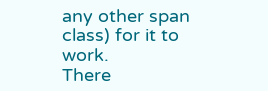any other span class) for it to work.
There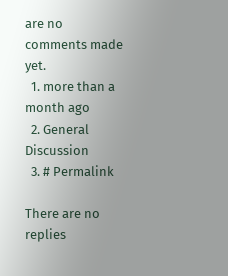are no comments made yet.
  1. more than a month ago
  2. General Discussion
  3. # Permalink

There are no replies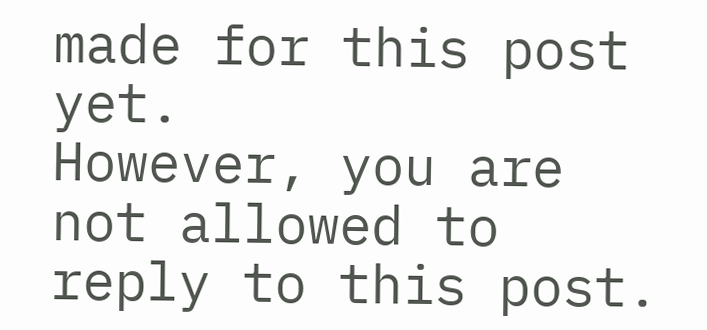made for this post yet.
However, you are not allowed to reply to this post.